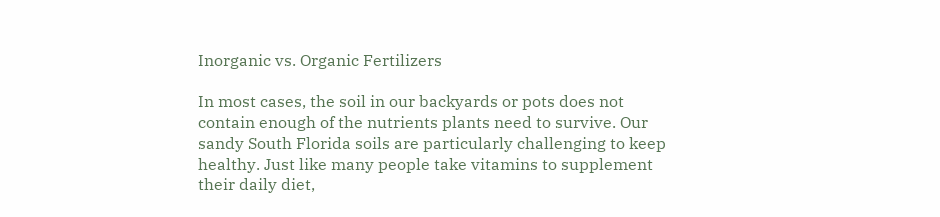Inorganic vs. Organic Fertilizers

In most cases, the soil in our backyards or pots does not contain enough of the nutrients plants need to survive. Our sandy South Florida soils are particularly challenging to keep healthy. Just like many people take vitamins to supplement their daily diet,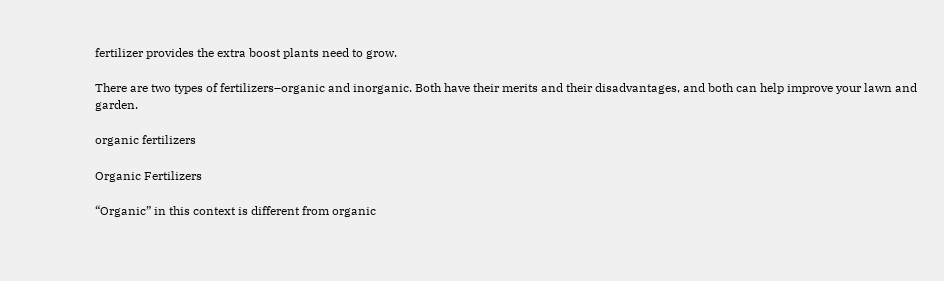fertilizer provides the extra boost plants need to grow.

There are two types of fertilizers–organic and inorganic. Both have their merits and their disadvantages, and both can help improve your lawn and garden.

organic fertilizers

Organic Fertilizers

“Organic” in this context is different from organic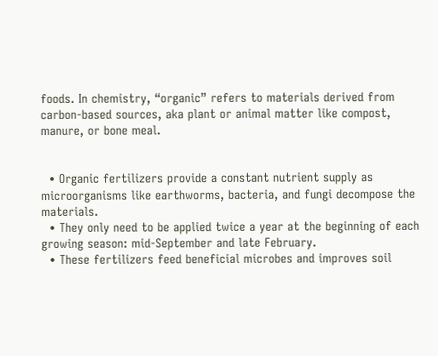foods. In chemistry, “organic” refers to materials derived from carbon-based sources, aka plant or animal matter like compost, manure, or bone meal.


  • Organic fertilizers provide a constant nutrient supply as microorganisms like earthworms, bacteria, and fungi decompose the materials.
  • They only need to be applied twice a year at the beginning of each growing season: mid-September and late February.
  • These fertilizers feed beneficial microbes and improves soil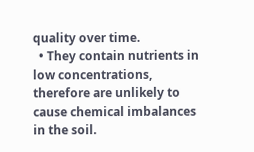quality over time.
  • They contain nutrients in low concentrations, therefore are unlikely to cause chemical imbalances in the soil.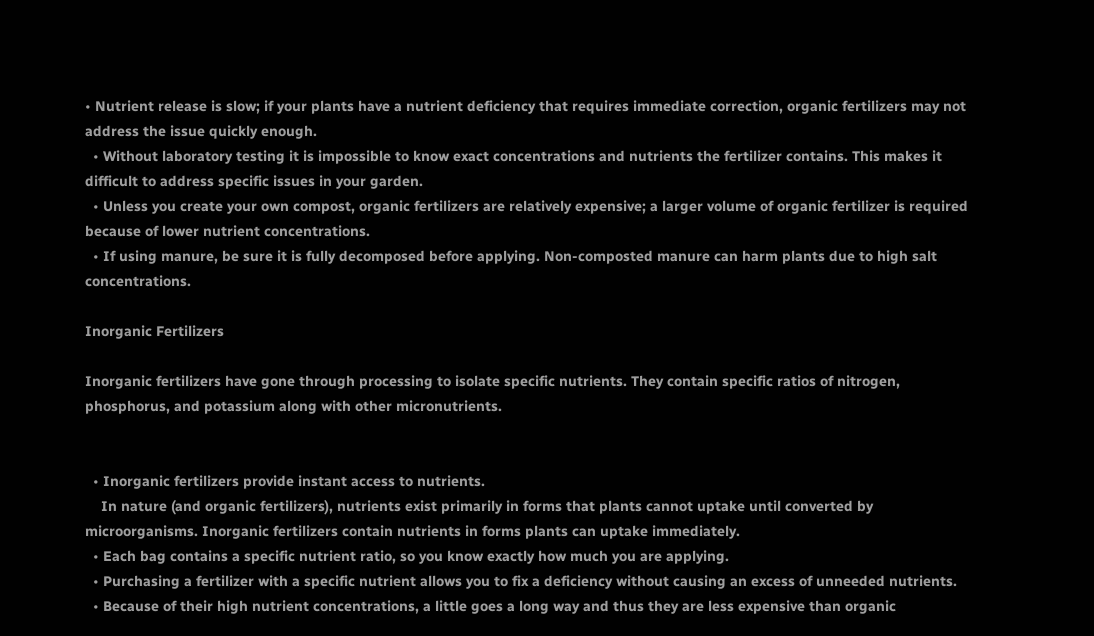• Nutrient release is slow; if your plants have a nutrient deficiency that requires immediate correction, organic fertilizers may not address the issue quickly enough.
  • Without laboratory testing it is impossible to know exact concentrations and nutrients the fertilizer contains. This makes it difficult to address specific issues in your garden.
  • Unless you create your own compost, organic fertilizers are relatively expensive; a larger volume of organic fertilizer is required because of lower nutrient concentrations.
  • If using manure, be sure it is fully decomposed before applying. Non-composted manure can harm plants due to high salt concentrations.

Inorganic Fertilizers

Inorganic fertilizers have gone through processing to isolate specific nutrients. They contain specific ratios of nitrogen, phosphorus, and potassium along with other micronutrients.


  • Inorganic fertilizers provide instant access to nutrients.
    In nature (and organic fertilizers), nutrients exist primarily in forms that plants cannot uptake until converted by microorganisms. Inorganic fertilizers contain nutrients in forms plants can uptake immediately.
  • Each bag contains a specific nutrient ratio, so you know exactly how much you are applying.
  • Purchasing a fertilizer with a specific nutrient allows you to fix a deficiency without causing an excess of unneeded nutrients.
  • Because of their high nutrient concentrations, a little goes a long way and thus they are less expensive than organic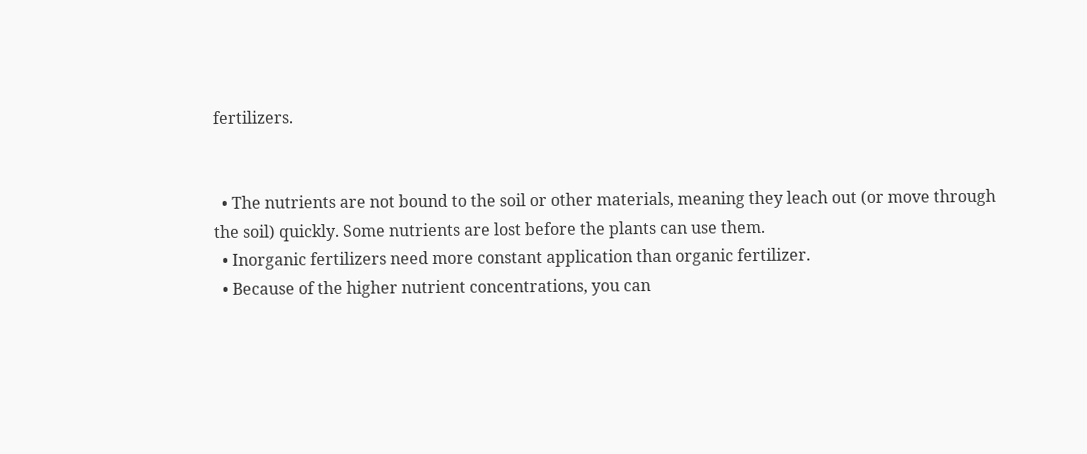fertilizers.


  • The nutrients are not bound to the soil or other materials, meaning they leach out (or move through the soil) quickly. Some nutrients are lost before the plants can use them.
  • Inorganic fertilizers need more constant application than organic fertilizer.
  • Because of the higher nutrient concentrations, you can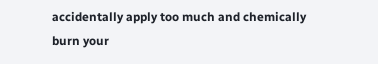accidentally apply too much and chemically burn your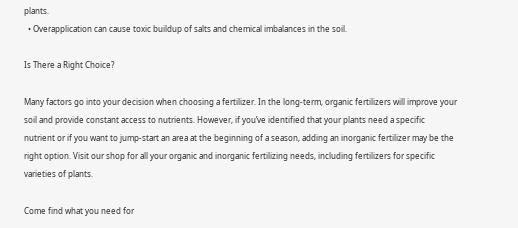plants.
  • Overapplication can cause toxic buildup of salts and chemical imbalances in the soil.

Is There a Right Choice?

Many factors go into your decision when choosing a fertilizer. In the long-term, organic fertilizers will improve your soil and provide constant access to nutrients. However, if you’ve identified that your plants need a specific nutrient or if you want to jump-start an area at the beginning of a season, adding an inorganic fertilizer may be the right option. Visit our shop for all your organic and inorganic fertilizing needs, including fertilizers for specific varieties of plants.

Come find what you need for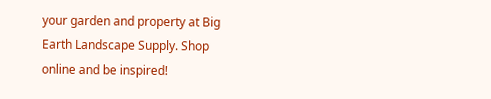your garden and property at Big Earth Landscape Supply. Shop online and be inspired!